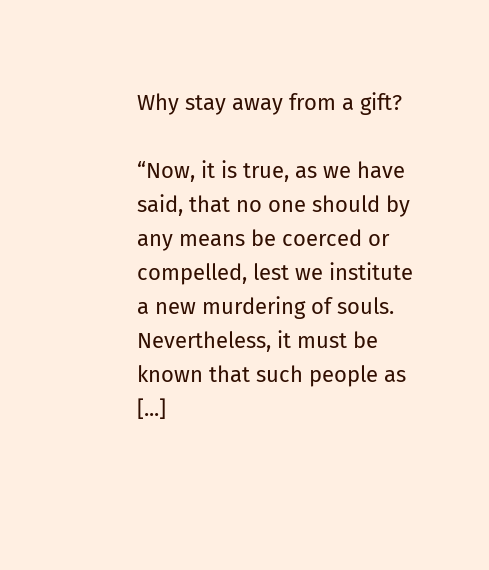Why stay away from a gift?

“Now, it is true, as we have said, that no one should by any means be coerced or compelled, lest we institute a new murdering of souls. Nevertheless, it must be known that such people as [...]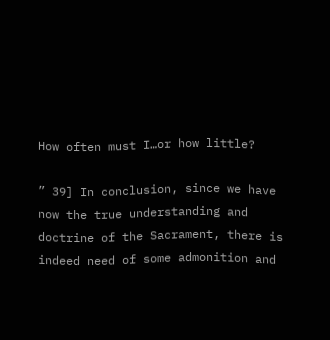How often must I…or how little?

” 39] In conclusion, since we have now the true understanding and doctrine of the Sacrament, there is indeed need of some admonition and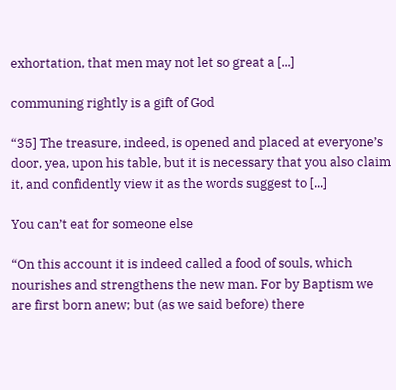exhortation, that men may not let so great a [...]

communing rightly is a gift of God

“35] The treasure, indeed, is opened and placed at everyone’s door, yea, upon his table, but it is necessary that you also claim it, and confidently view it as the words suggest to [...]

You can’t eat for someone else

“On this account it is indeed called a food of souls, which nourishes and strengthens the new man. For by Baptism we are first born anew; but (as we said before) there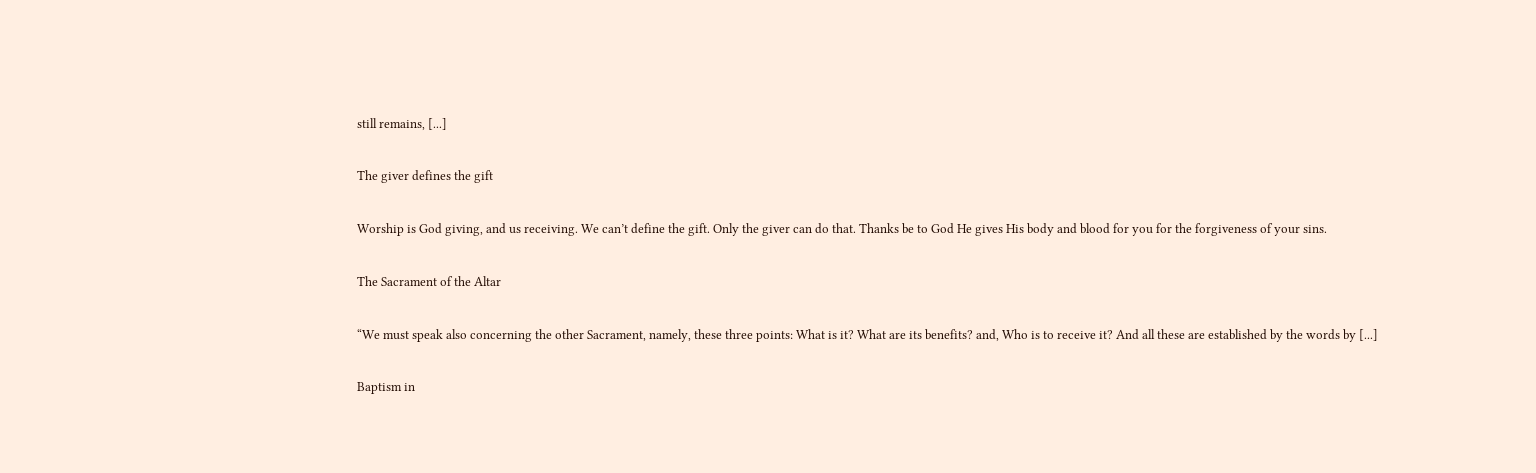still remains, [...]

The giver defines the gift

Worship is God giving, and us receiving. We can’t define the gift. Only the giver can do that. Thanks be to God He gives His body and blood for you for the forgiveness of your sins.

The Sacrament of the Altar

“We must speak also concerning the other Sacrament, namely, these three points: What is it? What are its benefits? and, Who is to receive it? And all these are established by the words by [...]

Baptism in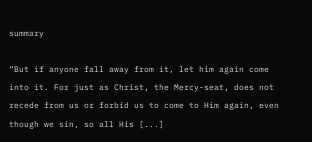summary

“But if anyone fall away from it, let him again come into it. For just as Christ, the Mercy-seat, does not recede from us or forbid us to come to Him again, even though we sin, so all His [...]